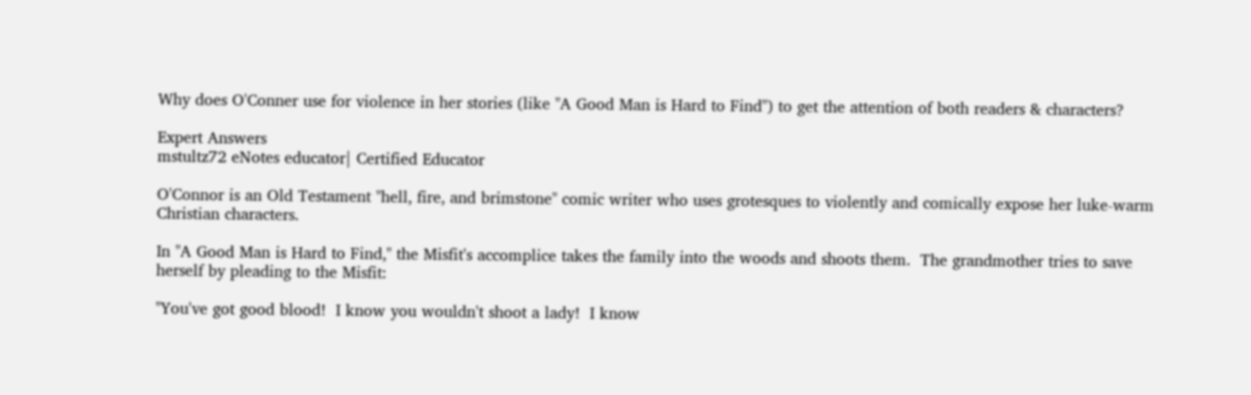Why does O'Conner use for violence in her stories (like "A Good Man is Hard to Find") to get the attention of both readers & characters?

Expert Answers
mstultz72 eNotes educator| Certified Educator

O'Connor is an Old Testament "hell, fire, and brimstone" comic writer who uses grotesques to violently and comically expose her luke-warm Christian characters.

In "A Good Man is Hard to Find," the Misfit's accomplice takes the family into the woods and shoots them.  The grandmother tries to save herself by pleading to the Misfit:

"You've got good blood!  I know you wouldn't shoot a lady!  I know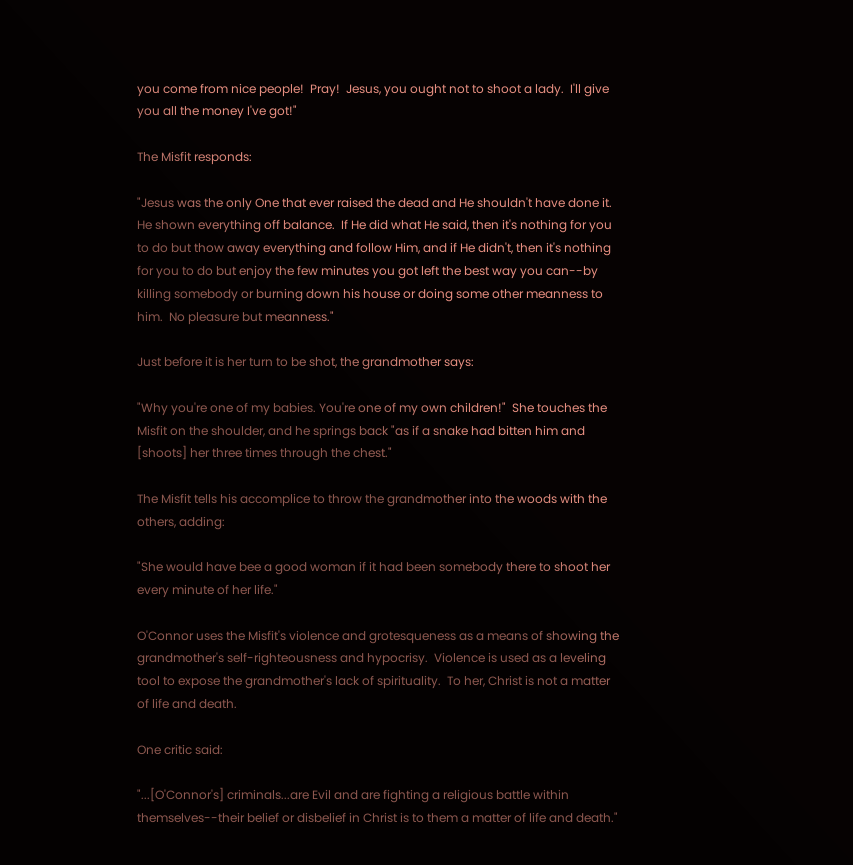you come from nice people!  Pray!  Jesus, you ought not to shoot a lady.  I'll give you all the money I've got!"

The Misfit responds:

"Jesus was the only One that ever raised the dead and He shouldn't have done it.  He shown everything off balance.  If He did what He said, then it's nothing for you to do but thow away everything and follow Him, and if He didn't, then it's nothing for you to do but enjoy the few minutes you got left the best way you can--by killing somebody or burning down his house or doing some other meanness to him.  No pleasure but meanness."

Just before it is her turn to be shot, the grandmother says:

"Why you're one of my babies. You're one of my own children!"  She touches the Misfit on the shoulder, and he springs back "as if a snake had bitten him and [shoots] her three times through the chest."

The Misfit tells his accomplice to throw the grandmother into the woods with the others, adding:

"She would have bee a good woman if it had been somebody there to shoot her every minute of her life."

O'Connor uses the Misfit's violence and grotesqueness as a means of showing the grandmother's self-righteousness and hypocrisy.  Violence is used as a leveling tool to expose the grandmother's lack of spirituality.  To her, Christ is not a matter of life and death.

One critic said:

"...[O'Connor's] criminals...are Evil and are fighting a religious battle within themselves--their belief or disbelief in Christ is to them a matter of life and death."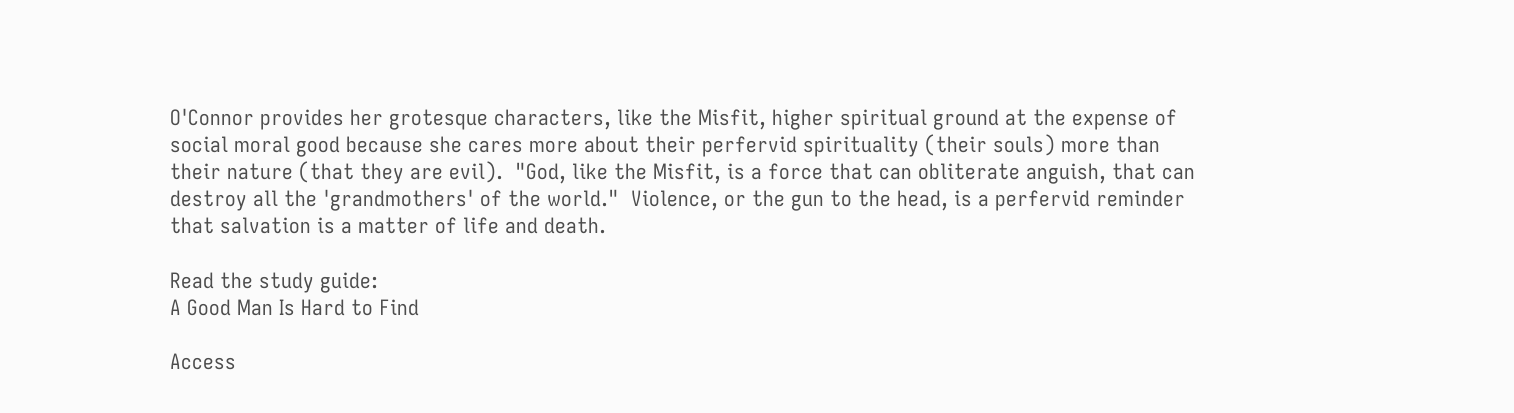O'Connor provides her grotesque characters, like the Misfit, higher spiritual ground at the expense of social moral good because she cares more about their perfervid spirituality (their souls) more than their nature (that they are evil).  "God, like the Misfit, is a force that can obliterate anguish, that can destroy all the 'grandmothers' of the world."  Violence, or the gun to the head, is a perfervid reminder that salvation is a matter of life and death.

Read the study guide:
A Good Man Is Hard to Find

Access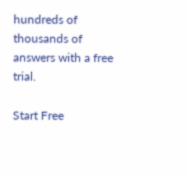hundreds of thousands of answers with a free trial.

Start Free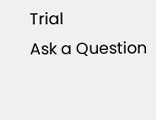Trial
Ask a Question